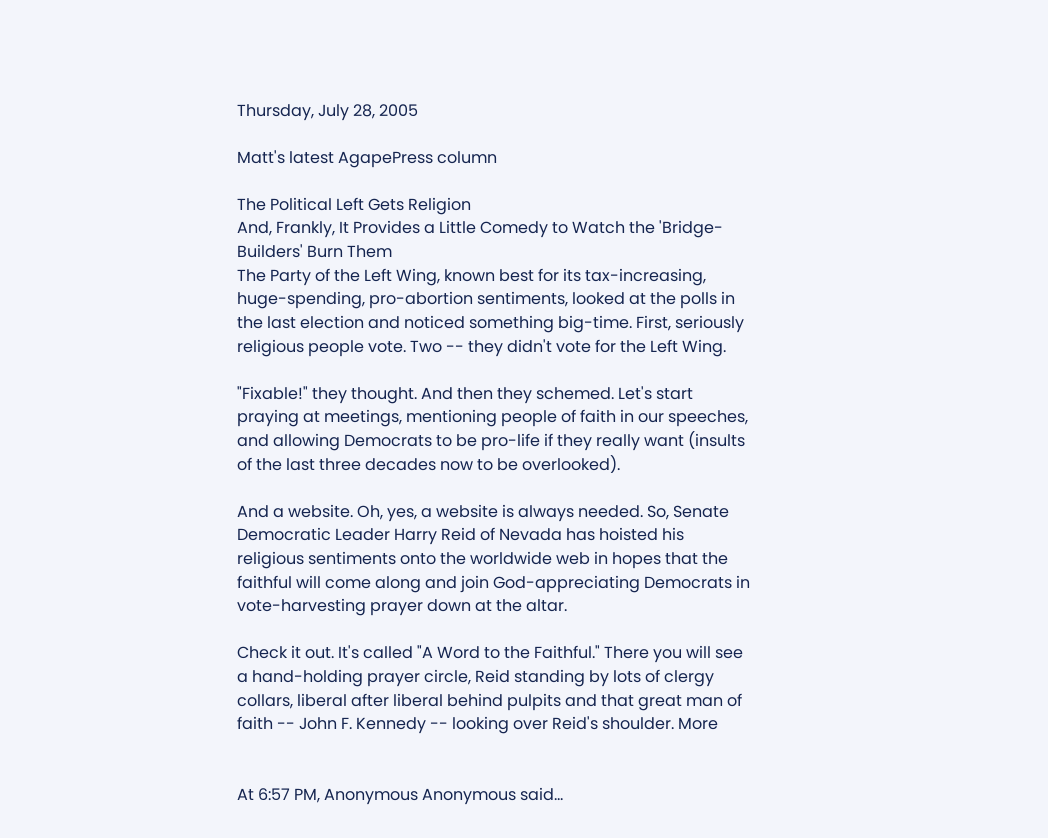Thursday, July 28, 2005

Matt's latest AgapePress column

The Political Left Gets Religion
And, Frankly, It Provides a Little Comedy to Watch the 'Bridge-Builders' Burn Them
The Party of the Left Wing, known best for its tax-increasing, huge-spending, pro-abortion sentiments, looked at the polls in the last election and noticed something big-time. First, seriously religious people vote. Two -- they didn't vote for the Left Wing.

"Fixable!" they thought. And then they schemed. Let's start praying at meetings, mentioning people of faith in our speeches, and allowing Democrats to be pro-life if they really want (insults of the last three decades now to be overlooked).

And a website. Oh, yes, a website is always needed. So, Senate Democratic Leader Harry Reid of Nevada has hoisted his religious sentiments onto the worldwide web in hopes that the faithful will come along and join God-appreciating Democrats in vote-harvesting prayer down at the altar.

Check it out. It's called "A Word to the Faithful." There you will see a hand-holding prayer circle, Reid standing by lots of clergy collars, liberal after liberal behind pulpits and that great man of faith -- John F. Kennedy -- looking over Reid's shoulder. More


At 6:57 PM, Anonymous Anonymous said...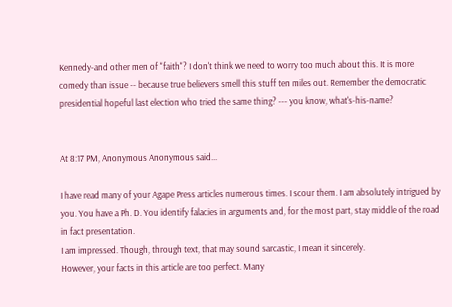Kennedy-and other men of "faith"? I don't think we need to worry too much about this. It is more comedy than issue -- because true believers smell this stuff ten miles out. Remember the democratic presidential hopeful last election who tried the same thing? --- you know, what's-his-name?


At 8:17 PM, Anonymous Anonymous said...

I have read many of your Agape Press articles numerous times. I scour them. I am absolutely intrigued by you. You have a Ph. D. You identify falacies in arguments and, for the most part, stay middle of the road in fact presentation.
I am impressed. Though, through text, that may sound sarcastic, I mean it sincerely.
However, your facts in this article are too perfect. Many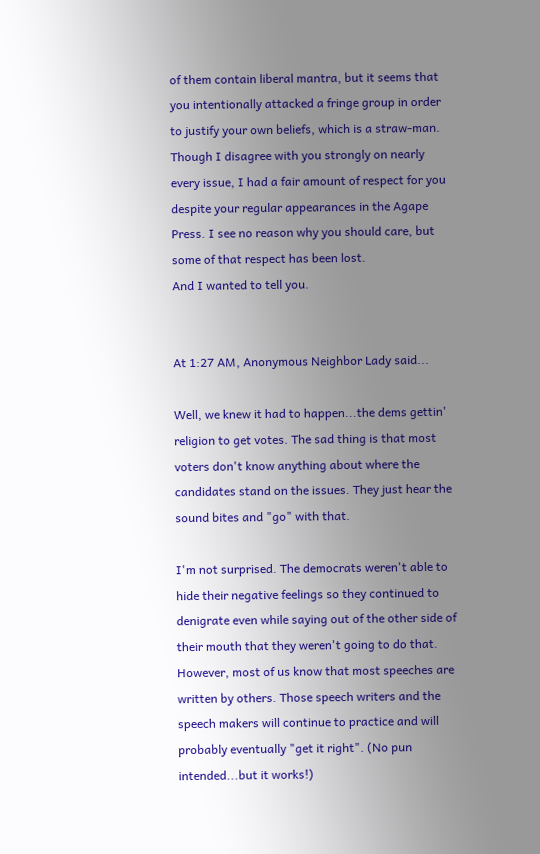of them contain liberal mantra, but it seems that you intentionally attacked a fringe group in order to justify your own beliefs, which is a straw-man.
Though I disagree with you strongly on nearly every issue, I had a fair amount of respect for you despite your regular appearances in the Agape Press. I see no reason why you should care, but some of that respect has been lost.
And I wanted to tell you.


At 1:27 AM, Anonymous Neighbor Lady said...

Well, we knew it had to happen...the dems gettin' religion to get votes. The sad thing is that most voters don't know anything about where the candidates stand on the issues. They just hear the sound bites and "go" with that.

I'm not surprised. The democrats weren't able to hide their negative feelings so they continued to denigrate even while saying out of the other side of their mouth that they weren't going to do that. However, most of us know that most speeches are written by others. Those speech writers and the speech makers will continue to practice and will probably eventually "get it right". (No pun intended...but it works!)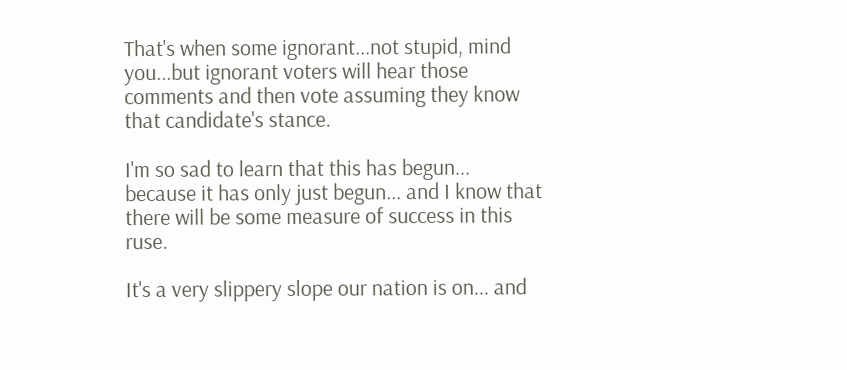That's when some ignorant...not stupid, mind you...but ignorant voters will hear those comments and then vote assuming they know that candidate's stance.

I'm so sad to learn that this has begun... because it has only just begun... and I know that there will be some measure of success in this ruse.

It's a very slippery slope our nation is on... and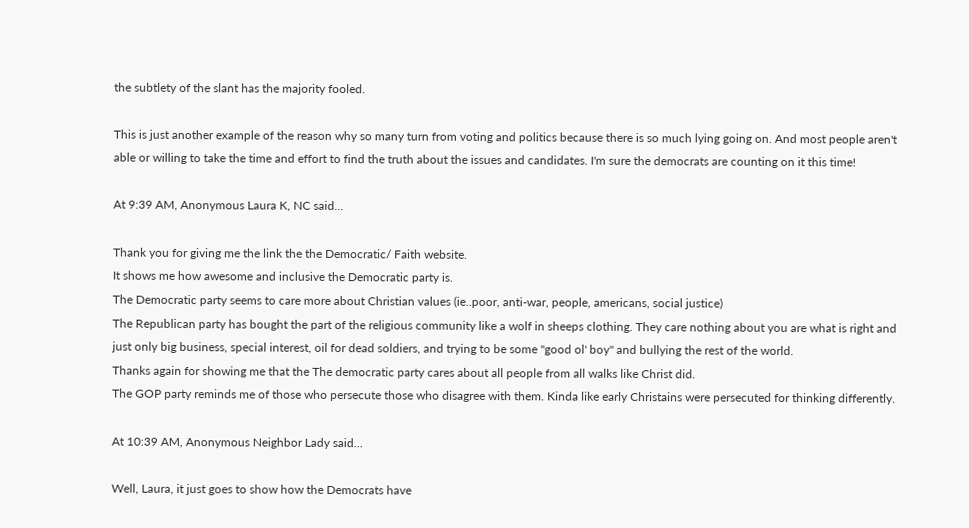the subtlety of the slant has the majority fooled.

This is just another example of the reason why so many turn from voting and politics because there is so much lying going on. And most people aren't able or willing to take the time and effort to find the truth about the issues and candidates. I'm sure the democrats are counting on it this time!

At 9:39 AM, Anonymous Laura K, NC said...

Thank you for giving me the link the the Democratic/ Faith website.
It shows me how awesome and inclusive the Democratic party is.
The Democratic party seems to care more about Christian values (ie..poor, anti-war, people, americans, social justice)
The Republican party has bought the part of the religious community like a wolf in sheeps clothing. They care nothing about you are what is right and just only big business, special interest, oil for dead soldiers, and trying to be some "good ol' boy" and bullying the rest of the world.
Thanks again for showing me that the The democratic party cares about all people from all walks like Christ did.
The GOP party reminds me of those who persecute those who disagree with them. Kinda like early Christains were persecuted for thinking differently.

At 10:39 AM, Anonymous Neighbor Lady said...

Well, Laura, it just goes to show how the Democrats have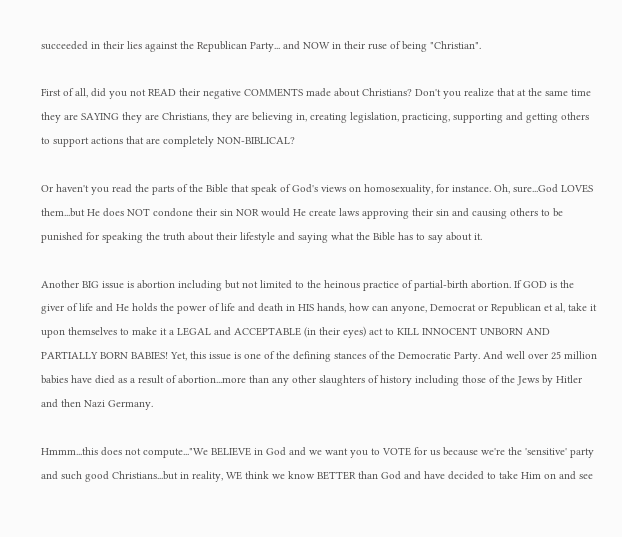succeeded in their lies against the Republican Party... and NOW in their ruse of being "Christian".

First of all, did you not READ their negative COMMENTS made about Christians? Don't you realize that at the same time they are SAYING they are Christians, they are believing in, creating legislation, practicing, supporting and getting others to support actions that are completely NON-BIBLICAL?

Or haven't you read the parts of the Bible that speak of God's views on homosexuality, for instance. Oh, sure...God LOVES them...but He does NOT condone their sin NOR would He create laws approving their sin and causing others to be punished for speaking the truth about their lifestyle and saying what the Bible has to say about it.

Another BIG issue is abortion including but not limited to the heinous practice of partial-birth abortion. If GOD is the giver of life and He holds the power of life and death in HIS hands, how can anyone, Democrat or Republican et al, take it upon themselves to make it a LEGAL and ACCEPTABLE (in their eyes) act to KILL INNOCENT UNBORN AND PARTIALLY BORN BABIES! Yet, this issue is one of the defining stances of the Democratic Party. And well over 25 million babies have died as a result of abortion...more than any other slaughters of history including those of the Jews by Hitler and then Nazi Germany.

Hmmm...this does not compute..."We BELIEVE in God and we want you to VOTE for us because we're the 'sensitive' party and such good Christians...but in reality, WE think we know BETTER than God and have decided to take Him on and see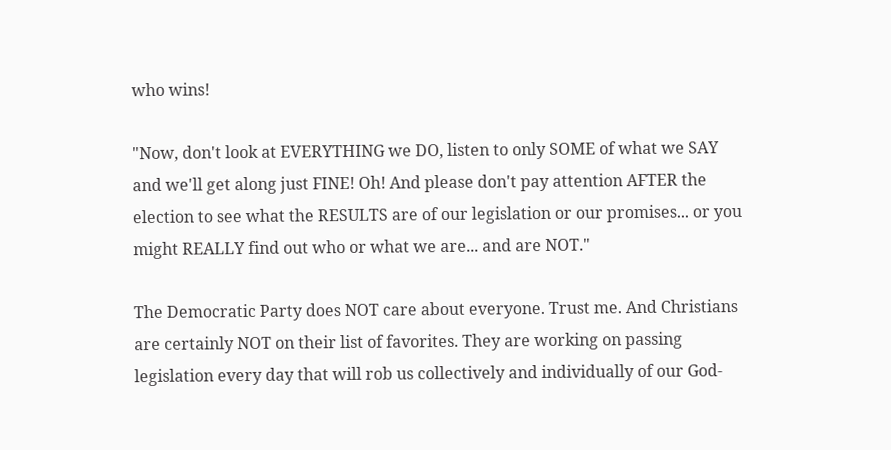who wins!

"Now, don't look at EVERYTHING we DO, listen to only SOME of what we SAY and we'll get along just FINE! Oh! And please don't pay attention AFTER the election to see what the RESULTS are of our legislation or our promises... or you might REALLY find out who or what we are... and are NOT."

The Democratic Party does NOT care about everyone. Trust me. And Christians are certainly NOT on their list of favorites. They are working on passing legislation every day that will rob us collectively and individually of our God-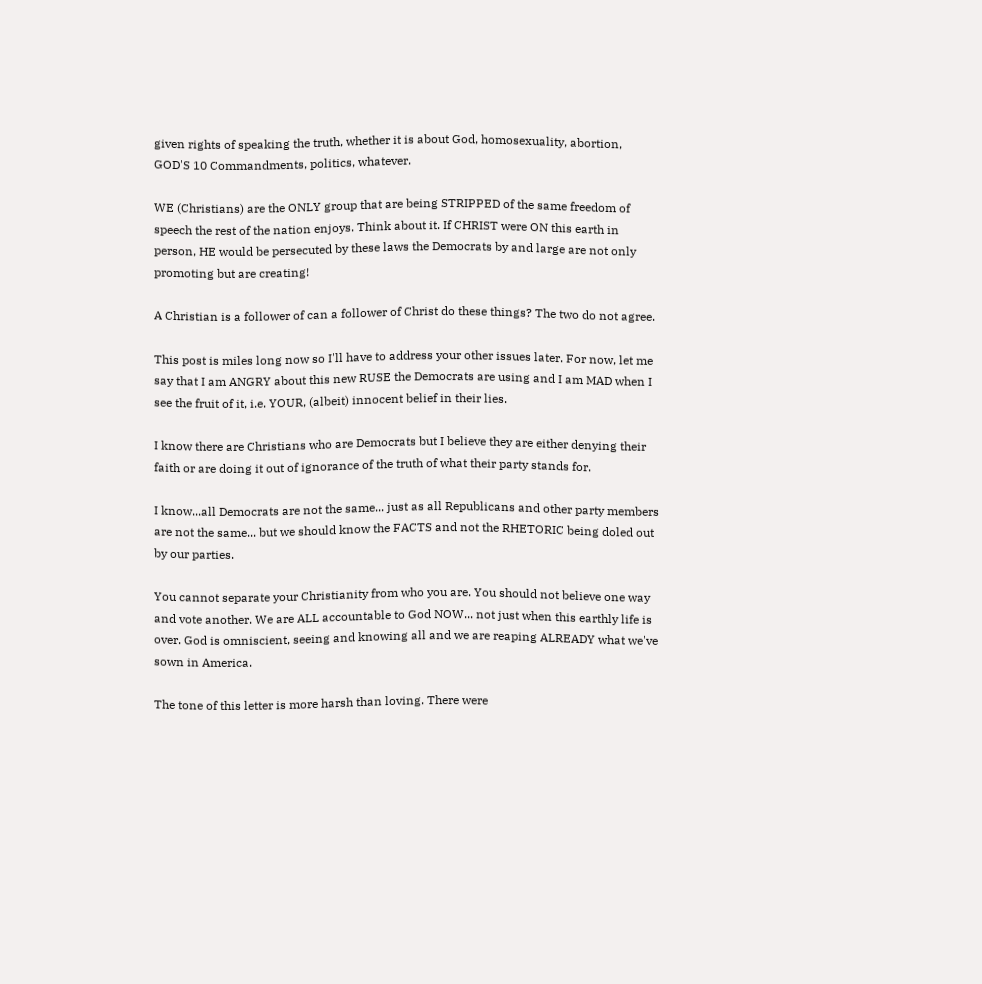given rights of speaking the truth, whether it is about God, homosexuality, abortion, GOD'S 10 Commandments, politics, whatever.

WE (Christians) are the ONLY group that are being STRIPPED of the same freedom of speech the rest of the nation enjoys. Think about it. If CHRIST were ON this earth in person, HE would be persecuted by these laws the Democrats by and large are not only promoting but are creating!

A Christian is a follower of can a follower of Christ do these things? The two do not agree.

This post is miles long now so I'll have to address your other issues later. For now, let me say that I am ANGRY about this new RUSE the Democrats are using and I am MAD when I see the fruit of it, i.e. YOUR, (albeit) innocent belief in their lies.

I know there are Christians who are Democrats but I believe they are either denying their faith or are doing it out of ignorance of the truth of what their party stands for.

I know...all Democrats are not the same... just as all Republicans and other party members are not the same... but we should know the FACTS and not the RHETORIC being doled out by our parties.

You cannot separate your Christianity from who you are. You should not believe one way and vote another. We are ALL accountable to God NOW... not just when this earthly life is over. God is omniscient, seeing and knowing all and we are reaping ALREADY what we've sown in America.

The tone of this letter is more harsh than loving. There were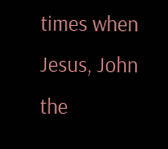times when Jesus, John the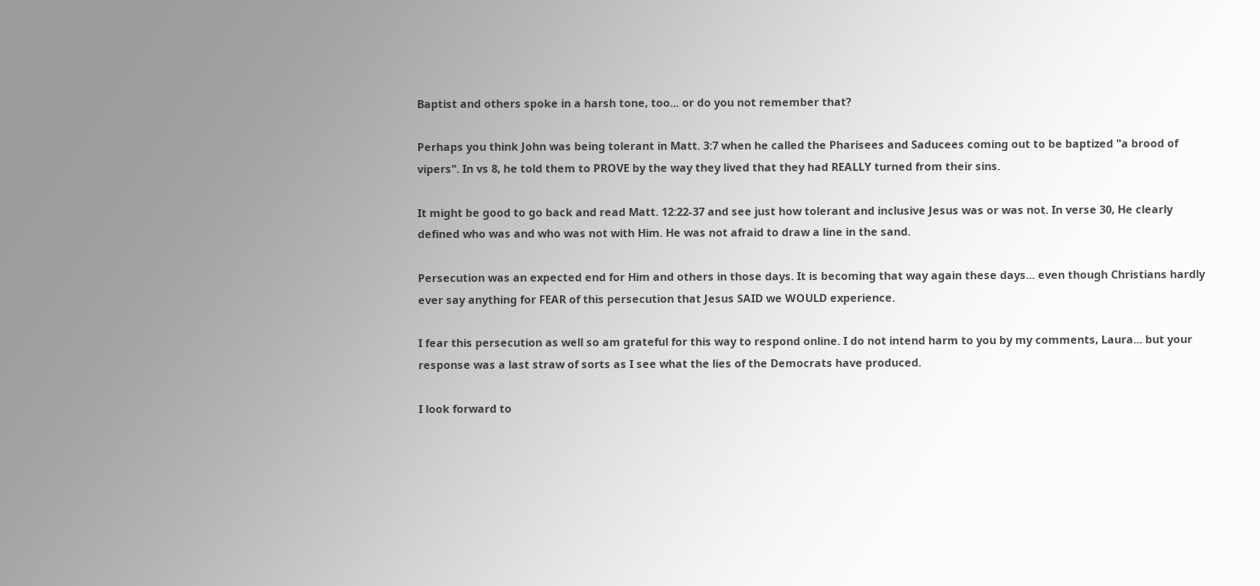Baptist and others spoke in a harsh tone, too... or do you not remember that?

Perhaps you think John was being tolerant in Matt. 3:7 when he called the Pharisees and Saducees coming out to be baptized "a brood of vipers". In vs 8, he told them to PROVE by the way they lived that they had REALLY turned from their sins.

It might be good to go back and read Matt. 12:22-37 and see just how tolerant and inclusive Jesus was or was not. In verse 30, He clearly defined who was and who was not with Him. He was not afraid to draw a line in the sand.

Persecution was an expected end for Him and others in those days. It is becoming that way again these days... even though Christians hardly ever say anything for FEAR of this persecution that Jesus SAID we WOULD experience.

I fear this persecution as well so am grateful for this way to respond online. I do not intend harm to you by my comments, Laura... but your response was a last straw of sorts as I see what the lies of the Democrats have produced.

I look forward to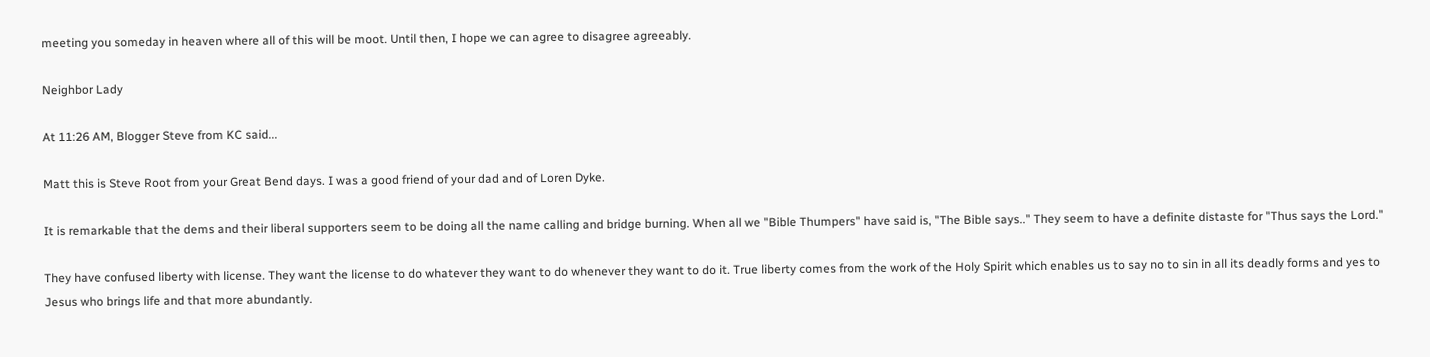meeting you someday in heaven where all of this will be moot. Until then, I hope we can agree to disagree agreeably.

Neighbor Lady

At 11:26 AM, Blogger Steve from KC said...

Matt this is Steve Root from your Great Bend days. I was a good friend of your dad and of Loren Dyke.

It is remarkable that the dems and their liberal supporters seem to be doing all the name calling and bridge burning. When all we "Bible Thumpers" have said is, "The Bible says.." They seem to have a definite distaste for "Thus says the Lord."

They have confused liberty with license. They want the license to do whatever they want to do whenever they want to do it. True liberty comes from the work of the Holy Spirit which enables us to say no to sin in all its deadly forms and yes to Jesus who brings life and that more abundantly.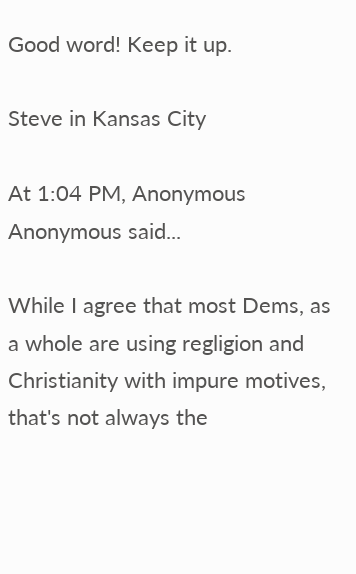Good word! Keep it up.

Steve in Kansas City

At 1:04 PM, Anonymous Anonymous said...

While I agree that most Dems, as a whole are using regligion and Christianity with impure motives, that's not always the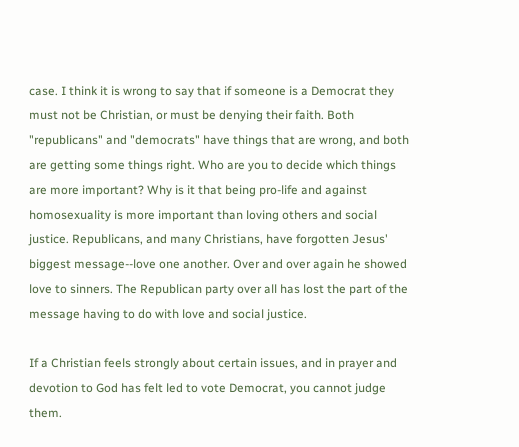case. I think it is wrong to say that if someone is a Democrat they must not be Christian, or must be denying their faith. Both "republicans" and "democrats" have things that are wrong, and both are getting some things right. Who are you to decide which things are more important? Why is it that being pro-life and against homosexuality is more important than loving others and social justice. Republicans, and many Christians, have forgotten Jesus' biggest message--love one another. Over and over again he showed love to sinners. The Republican party over all has lost the part of the message having to do with love and social justice.

If a Christian feels strongly about certain issues, and in prayer and devotion to God has felt led to vote Democrat, you cannot judge them.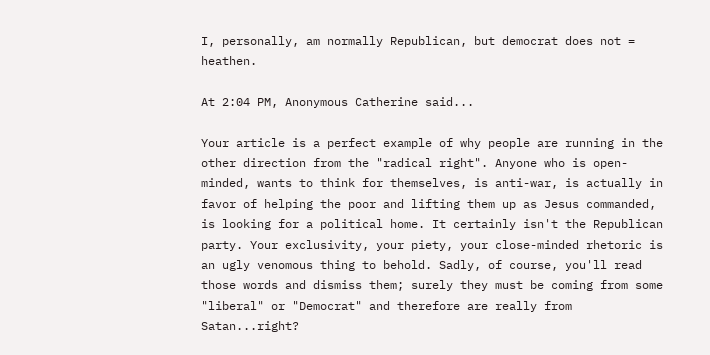I, personally, am normally Republican, but democrat does not = heathen.

At 2:04 PM, Anonymous Catherine said...

Your article is a perfect example of why people are running in the other direction from the "radical right". Anyone who is open-minded, wants to think for themselves, is anti-war, is actually in favor of helping the poor and lifting them up as Jesus commanded, is looking for a political home. It certainly isn't the Republican party. Your exclusivity, your piety, your close-minded rhetoric is an ugly venomous thing to behold. Sadly, of course, you'll read those words and dismiss them; surely they must be coming from some "liberal" or "Democrat" and therefore are really from Satan...right?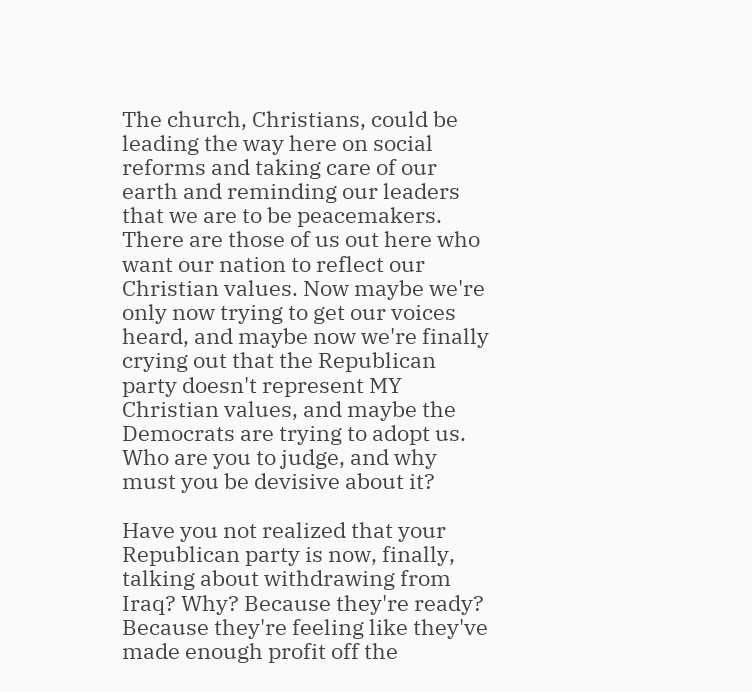The church, Christians, could be leading the way here on social reforms and taking care of our earth and reminding our leaders that we are to be peacemakers. There are those of us out here who want our nation to reflect our Christian values. Now maybe we're only now trying to get our voices heard, and maybe now we're finally crying out that the Republican party doesn't represent MY Christian values, and maybe the Democrats are trying to adopt us. Who are you to judge, and why must you be devisive about it?

Have you not realized that your Republican party is now, finally, talking about withdrawing from Iraq? Why? Because they're ready? Because they're feeling like they've made enough profit off the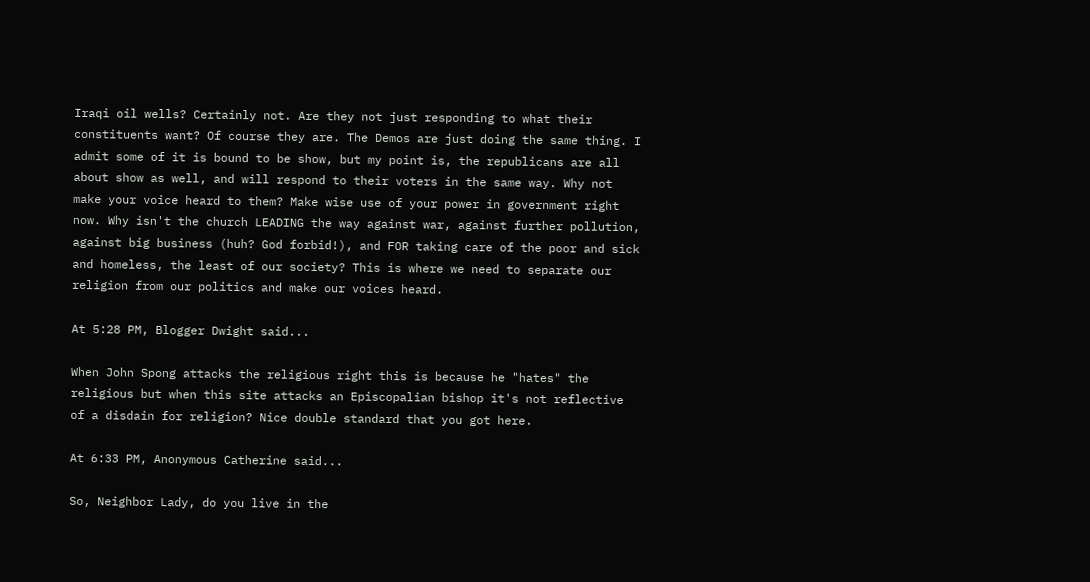Iraqi oil wells? Certainly not. Are they not just responding to what their constituents want? Of course they are. The Demos are just doing the same thing. I admit some of it is bound to be show, but my point is, the republicans are all about show as well, and will respond to their voters in the same way. Why not make your voice heard to them? Make wise use of your power in government right now. Why isn't the church LEADING the way against war, against further pollution, against big business (huh? God forbid!), and FOR taking care of the poor and sick and homeless, the least of our society? This is where we need to separate our religion from our politics and make our voices heard.

At 5:28 PM, Blogger Dwight said...

When John Spong attacks the religious right this is because he "hates" the religious but when this site attacks an Episcopalian bishop it's not reflective of a disdain for religion? Nice double standard that you got here.

At 6:33 PM, Anonymous Catherine said...

So, Neighbor Lady, do you live in the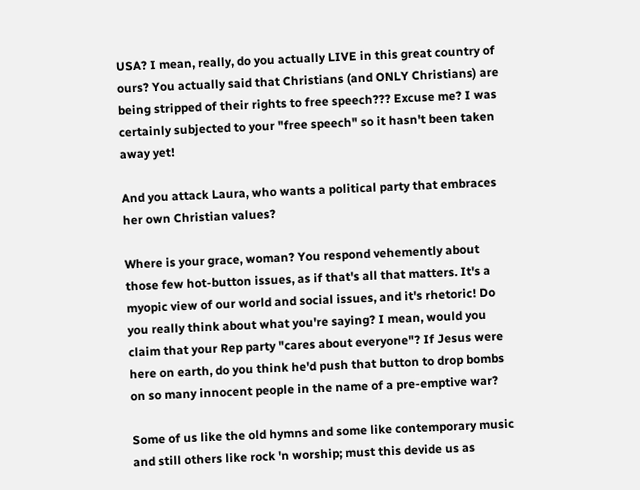USA? I mean, really, do you actually LIVE in this great country of ours? You actually said that Christians (and ONLY Christians) are being stripped of their rights to free speech??? Excuse me? I was certainly subjected to your "free speech" so it hasn't been taken away yet!

And you attack Laura, who wants a political party that embraces her own Christian values?

Where is your grace, woman? You respond vehemently about those few hot-button issues, as if that's all that matters. It's a myopic view of our world and social issues, and it's rhetoric! Do you really think about what you're saying? I mean, would you claim that your Rep party "cares about everyone"? If Jesus were here on earth, do you think he'd push that button to drop bombs on so many innocent people in the name of a pre-emptive war?

Some of us like the old hymns and some like contemporary music and still others like rock 'n worship; must this devide us as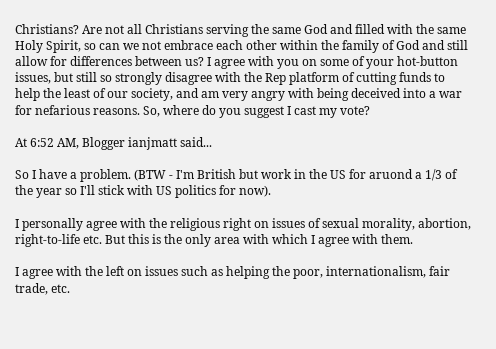Christians? Are not all Christians serving the same God and filled with the same Holy Spirit, so can we not embrace each other within the family of God and still allow for differences between us? I agree with you on some of your hot-button issues, but still so strongly disagree with the Rep platform of cutting funds to help the least of our society, and am very angry with being deceived into a war for nefarious reasons. So, where do you suggest I cast my vote?

At 6:52 AM, Blogger ianjmatt said...

So I have a problem. (BTW - I'm British but work in the US for aruond a 1/3 of the year so I'll stick with US politics for now).

I personally agree with the religious right on issues of sexual morality, abortion, right-to-life etc. But this is the only area with which I agree with them.

I agree with the left on issues such as helping the poor, internationalism, fair trade, etc.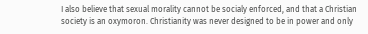I also believe that sexual morality cannot be socialy enforced, and that a Christian society is an oxymoron. Christianity was never designed to be in power and only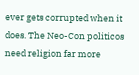ever gets corrupted when it does. The Neo-Con politicos need religion far more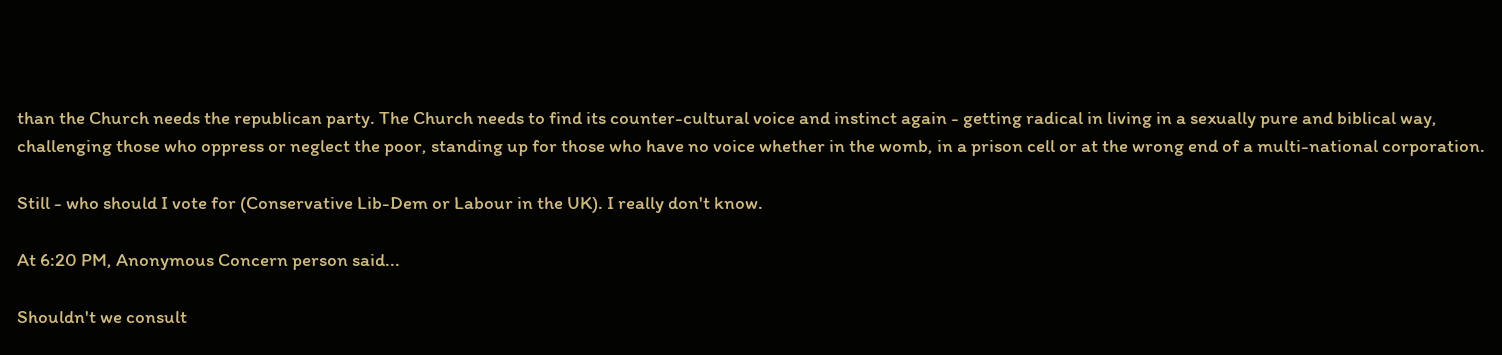than the Church needs the republican party. The Church needs to find its counter-cultural voice and instinct again - getting radical in living in a sexually pure and biblical way, challenging those who oppress or neglect the poor, standing up for those who have no voice whether in the womb, in a prison cell or at the wrong end of a multi-national corporation.

Still - who should I vote for (Conservative Lib-Dem or Labour in the UK). I really don't know.

At 6:20 PM, Anonymous Concern person said...

Shouldn't we consult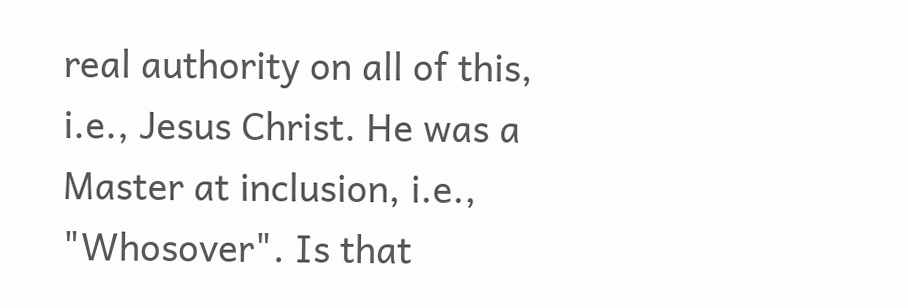real authority on all of this, i.e., Jesus Christ. He was a Master at inclusion, i.e., "Whosover". Is that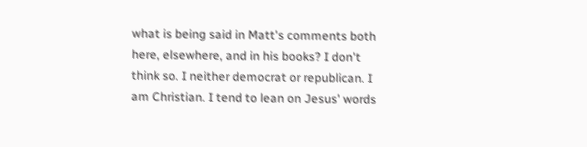what is being said in Matt's comments both here, elsewhere, and in his books? I don't think so. I neither democrat or republican. I am Christian. I tend to lean on Jesus' words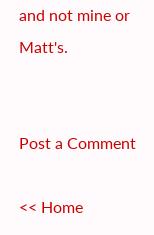and not mine or Matt's.


Post a Comment

<< Home